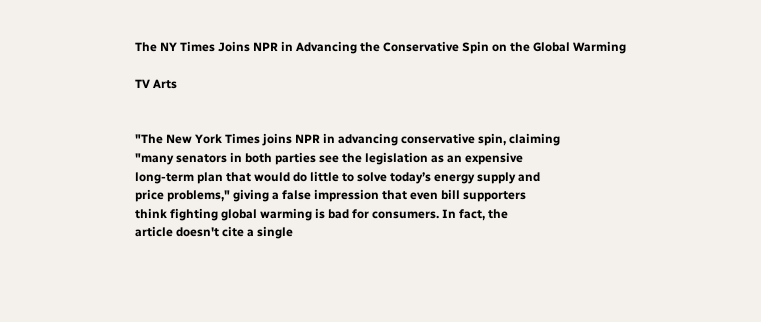The NY Times Joins NPR in Advancing the Conservative Spin on the Global Warming

TV Arts


"The New York Times joins NPR in advancing conservative spin, claiming
"many senators in both parties see the legislation as an expensive
long-term plan that would do little to solve today’s energy supply and
price problems," giving a false impression that even bill supporters
think fighting global warming is bad for consumers. In fact, the
article doesn't cite a single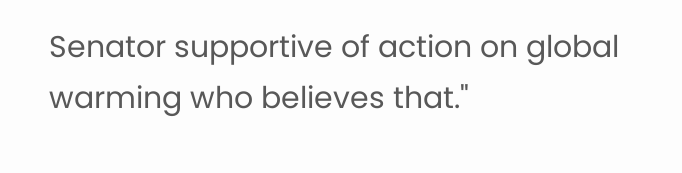Senator supportive of action on global
warming who believes that."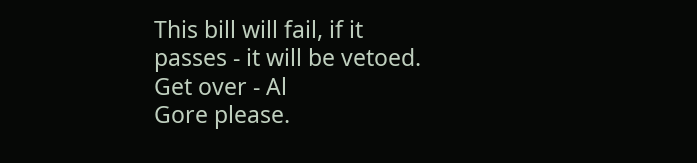This bill will fail, if it passes - it will be vetoed.  Get over - Al
Gore please.